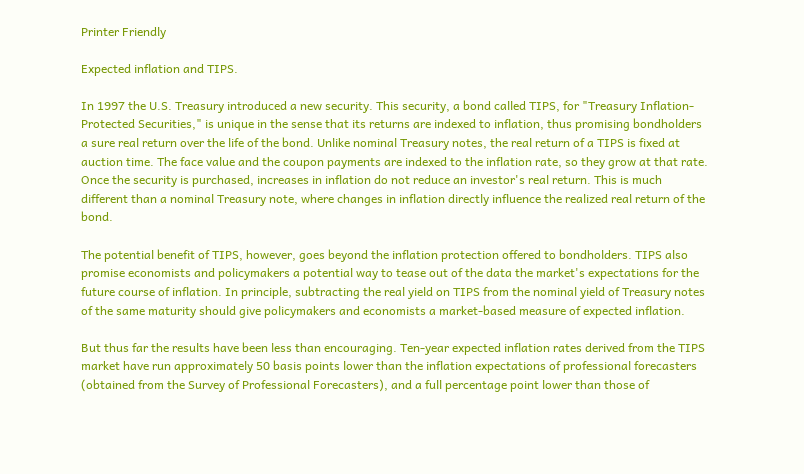Printer Friendly

Expected inflation and TIPS.

In 1997 the U.S. Treasury introduced a new security. This security, a bond called TIPS, for "Treasury Inflation-Protected Securities," is unique in the sense that its returns are indexed to inflation, thus promising bondholders a sure real return over the life of the bond. Unlike nominal Treasury notes, the real return of a TIPS is fixed at auction time. The face value and the coupon payments are indexed to the inflation rate, so they grow at that rate. Once the security is purchased, increases in inflation do not reduce an investor's real return. This is much different than a nominal Treasury note, where changes in inflation directly influence the realized real return of the bond.

The potential benefit of TIPS, however, goes beyond the inflation protection offered to bondholders. TIPS also promise economists and policymakers a potential way to tease out of the data the market's expectations for the future course of inflation. In principle, subtracting the real yield on TIPS from the nominal yield of Treasury notes of the same maturity should give policymakers and economists a market-based measure of expected inflation.

But thus far the results have been less than encouraging. Ten-year expected inflation rates derived from the TIPS market have run approximately 50 basis points lower than the inflation expectations of professional forecasters (obtained from the Survey of Professional Forecasters), and a full percentage point lower than those of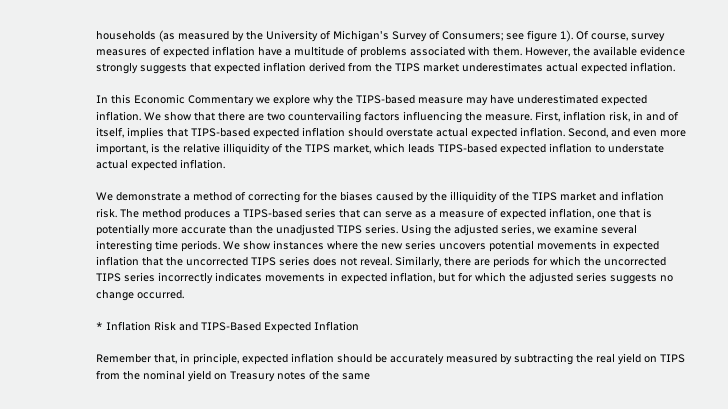households (as measured by the University of Michigan's Survey of Consumers; see figure 1). Of course, survey measures of expected inflation have a multitude of problems associated with them. However, the available evidence strongly suggests that expected inflation derived from the TIPS market underestimates actual expected inflation.

In this Economic Commentary we explore why the TIPS-based measure may have underestimated expected inflation. We show that there are two countervailing factors influencing the measure. First, inflation risk, in and of itself, implies that TIPS-based expected inflation should overstate actual expected inflation. Second, and even more important, is the relative illiquidity of the TIPS market, which leads TIPS-based expected inflation to understate actual expected inflation.

We demonstrate a method of correcting for the biases caused by the illiquidity of the TIPS market and inflation risk. The method produces a TIPS-based series that can serve as a measure of expected inflation, one that is potentially more accurate than the unadjusted TIPS series. Using the adjusted series, we examine several interesting time periods. We show instances where the new series uncovers potential movements in expected inflation that the uncorrected TIPS series does not reveal. Similarly, there are periods for which the uncorrected TIPS series incorrectly indicates movements in expected inflation, but for which the adjusted series suggests no change occurred.

* Inflation Risk and TIPS-Based Expected Inflation

Remember that, in principle, expected inflation should be accurately measured by subtracting the real yield on TIPS from the nominal yield on Treasury notes of the same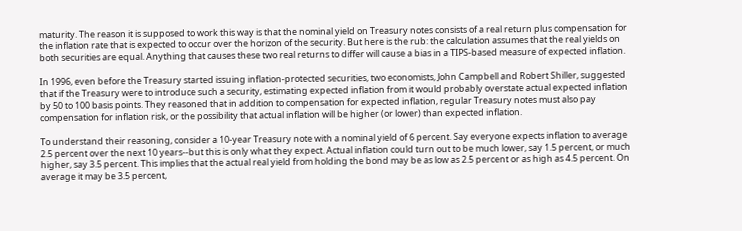maturity. The reason it is supposed to work this way is that the nominal yield on Treasury notes consists of a real return plus compensation for the inflation rate that is expected to occur over the horizon of the security. But here is the rub: the calculation assumes that the real yields on both securities are equal. Anything that causes these two real returns to differ will cause a bias in a TIPS-based measure of expected inflation.

In 1996, even before the Treasury started issuing inflation-protected securities, two economists, John Campbell and Robert Shiller, suggested that if the Treasury were to introduce such a security, estimating expected inflation from it would probably overstate actual expected inflation by 50 to 100 basis points. They reasoned that in addition to compensation for expected inflation, regular Treasury notes must also pay compensation for inflation risk, or the possibility that actual inflation will be higher (or lower) than expected inflation.

To understand their reasoning, consider a 10-year Treasury note with a nominal yield of 6 percent. Say everyone expects inflation to average 2.5 percent over the next 10 years--but this is only what they expect. Actual inflation could turn out to be much lower, say 1.5 percent, or much higher, say 3.5 percent. This implies that the actual real yield from holding the bond may be as low as 2.5 percent or as high as 4.5 percent. On average it may be 3.5 percent,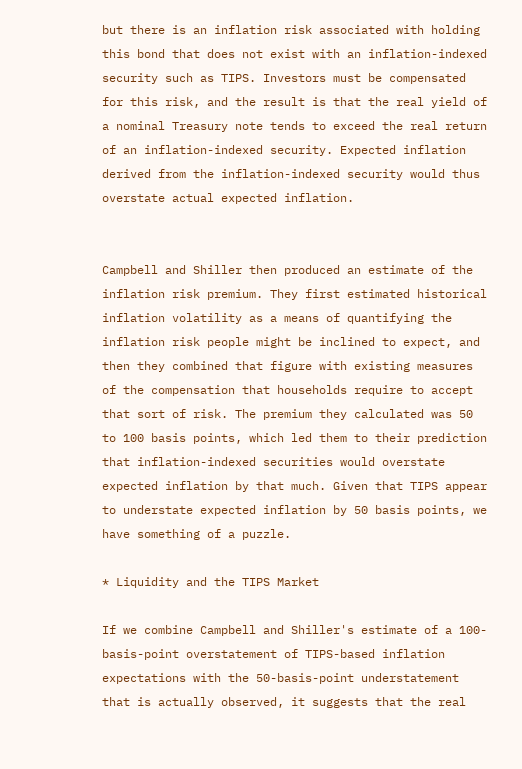but there is an inflation risk associated with holding this bond that does not exist with an inflation-indexed security such as TIPS. Investors must be compensated for this risk, and the result is that the real yield of a nominal Treasury note tends to exceed the real return of an inflation-indexed security. Expected inflation derived from the inflation-indexed security would thus overstate actual expected inflation.


Campbell and Shiller then produced an estimate of the inflation risk premium. They first estimated historical inflation volatility as a means of quantifying the inflation risk people might be inclined to expect, and then they combined that figure with existing measures of the compensation that households require to accept that sort of risk. The premium they calculated was 50 to 100 basis points, which led them to their prediction that inflation-indexed securities would overstate expected inflation by that much. Given that TIPS appear to understate expected inflation by 50 basis points, we have something of a puzzle.

* Liquidity and the TIPS Market

If we combine Campbell and Shiller's estimate of a 100-basis-point overstatement of TIPS-based inflation expectations with the 50-basis-point understatement that is actually observed, it suggests that the real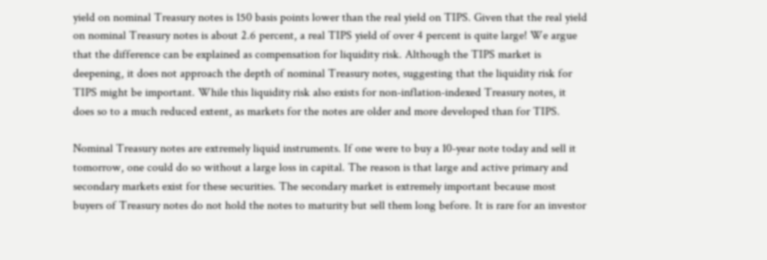yield on nominal Treasury notes is 150 basis points lower than the real yield on TIPS. Given that the real yield on nominal Treasury notes is about 2.6 percent, a real TIPS yield of over 4 percent is quite large! We argue that the difference can be explained as compensation for liquidity risk. Although the TIPS market is deepening, it does not approach the depth of nominal Treasury notes, suggesting that the liquidity risk for TIPS might be important. While this liquidity risk also exists for non-inflation-indexed Treasury notes, it does so to a much reduced extent, as markets for the notes are older and more developed than for TIPS.

Nominal Treasury notes are extremely liquid instruments. If one were to buy a 10-year note today and sell it tomorrow, one could do so without a large loss in capital. The reason is that large and active primary and secondary markets exist for these securities. The secondary market is extremely important because most buyers of Treasury notes do not hold the notes to maturity but sell them long before. It is rare for an investor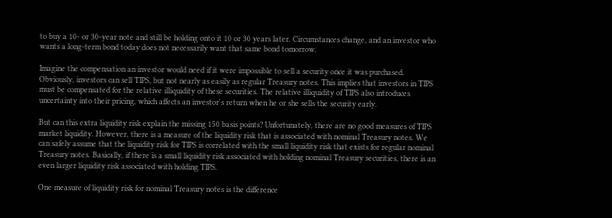to buy a 10- or 30-year note and still be holding onto it 10 or 30 years later. Circumstances change, and an investor who wants a long-term bond today does not necessarily want that same bond tomorrow.

Imagine the compensation an investor would need if it were impossible to sell a security once it was purchased. Obviously, investors can sell TIPS, but not nearly as easily as regular Treasury notes. This implies that investors in TIPS must be compensated for the relative illiquidity of these securities. The relative illiquidity of TIPS also introduces uncertainty into their pricing, which affects an investor's return when he or she sells the security early.

But can this extra liquidity risk explain the missing 150 basis points? Unfortunately, there are no good measures of TIPS market liquidity. However, there is a measure of the liquidity risk that is associated with nominal Treasury notes. We can safely assume that the liquidity risk for TIPS is correlated with the small liquidity risk that exists for regular nominal Treasury notes. Basically, if there is a small liquidity risk associated with holding nominal Treasury securities, there is an even larger liquidity risk associated with holding TIPS.

One measure of liquidity risk for nominal Treasury notes is the difference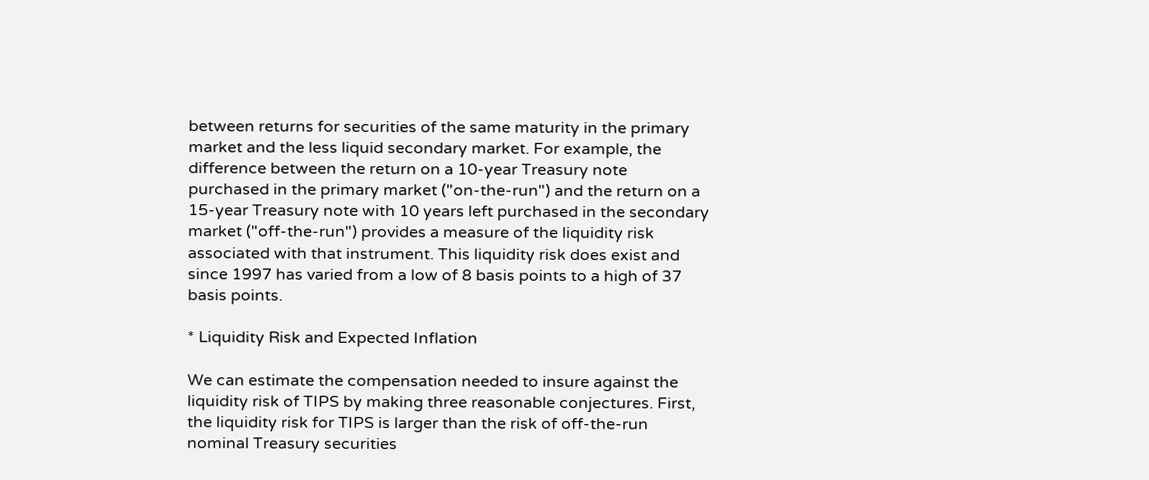between returns for securities of the same maturity in the primary market and the less liquid secondary market. For example, the difference between the return on a 10-year Treasury note purchased in the primary market ("on-the-run") and the return on a 15-year Treasury note with 10 years left purchased in the secondary market ("off-the-run") provides a measure of the liquidity risk associated with that instrument. This liquidity risk does exist and since 1997 has varied from a low of 8 basis points to a high of 37 basis points.

* Liquidity Risk and Expected Inflation

We can estimate the compensation needed to insure against the liquidity risk of TIPS by making three reasonable conjectures. First, the liquidity risk for TIPS is larger than the risk of off-the-run nominal Treasury securities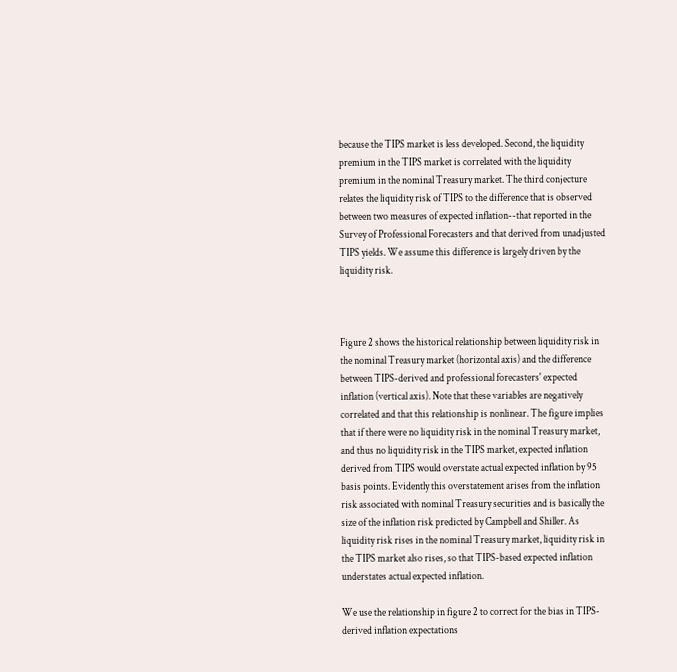because the TIPS market is less developed. Second, the liquidity premium in the TIPS market is correlated with the liquidity premium in the nominal Treasury market. The third conjecture relates the liquidity risk of TIPS to the difference that is observed between two measures of expected inflation--that reported in the Survey of Professional Forecasters and that derived from unadjusted TIPS yields. We assume this difference is largely driven by the liquidity risk.



Figure 2 shows the historical relationship between liquidity risk in the nominal Treasury market (horizontal axis) and the difference between TIPS-derived and professional forecasters' expected inflation (vertical axis). Note that these variables are negatively correlated and that this relationship is nonlinear. The figure implies that if there were no liquidity risk in the nominal Treasury market, and thus no liquidity risk in the TIPS market, expected inflation derived from TIPS would overstate actual expected inflation by 95 basis points. Evidently this overstatement arises from the inflation risk associated with nominal Treasury securities and is basically the size of the inflation risk predicted by Campbell and Shiller. As liquidity risk rises in the nominal Treasury market, liquidity risk in the TIPS market also rises, so that TIPS-based expected inflation understates actual expected inflation.

We use the relationship in figure 2 to correct for the bias in TIPS-derived inflation expectations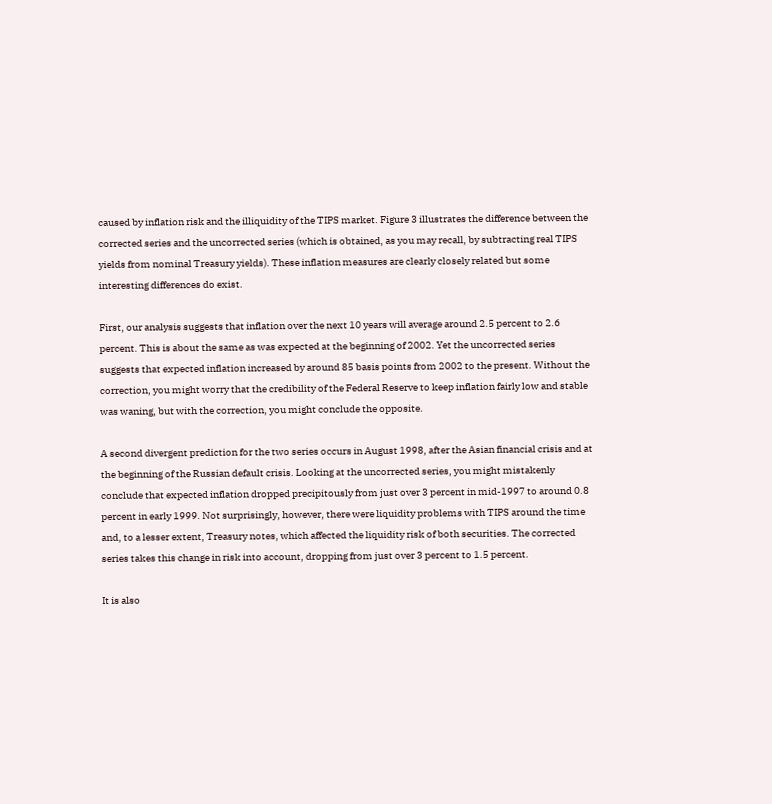caused by inflation risk and the illiquidity of the TIPS market. Figure 3 illustrates the difference between the corrected series and the uncorrected series (which is obtained, as you may recall, by subtracting real TIPS yields from nominal Treasury yields). These inflation measures are clearly closely related but some interesting differences do exist.

First, our analysis suggests that inflation over the next 10 years will average around 2.5 percent to 2.6 percent. This is about the same as was expected at the beginning of 2002. Yet the uncorrected series suggests that expected inflation increased by around 85 basis points from 2002 to the present. Without the correction, you might worry that the credibility of the Federal Reserve to keep inflation fairly low and stable was waning, but with the correction, you might conclude the opposite.

A second divergent prediction for the two series occurs in August 1998, after the Asian financial crisis and at the beginning of the Russian default crisis. Looking at the uncorrected series, you might mistakenly conclude that expected inflation dropped precipitously from just over 3 percent in mid-1997 to around 0.8 percent in early 1999. Not surprisingly, however, there were liquidity problems with TIPS around the time and, to a lesser extent, Treasury notes, which affected the liquidity risk of both securities. The corrected series takes this change in risk into account, dropping from just over 3 percent to 1.5 percent.

It is also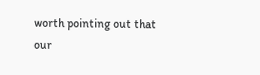worth pointing out that our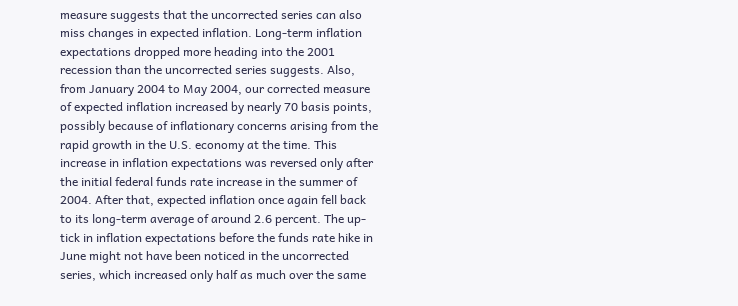measure suggests that the uncorrected series can also miss changes in expected inflation. Long-term inflation expectations dropped more heading into the 2001 recession than the uncorrected series suggests. Also, from January 2004 to May 2004, our corrected measure of expected inflation increased by nearly 70 basis points, possibly because of inflationary concerns arising from the rapid growth in the U.S. economy at the time. This increase in inflation expectations was reversed only after the initial federal funds rate increase in the summer of 2004. After that, expected inflation once again fell back to its long-term average of around 2.6 percent. The up-tick in inflation expectations before the funds rate hike in June might not have been noticed in the uncorrected series, which increased only half as much over the same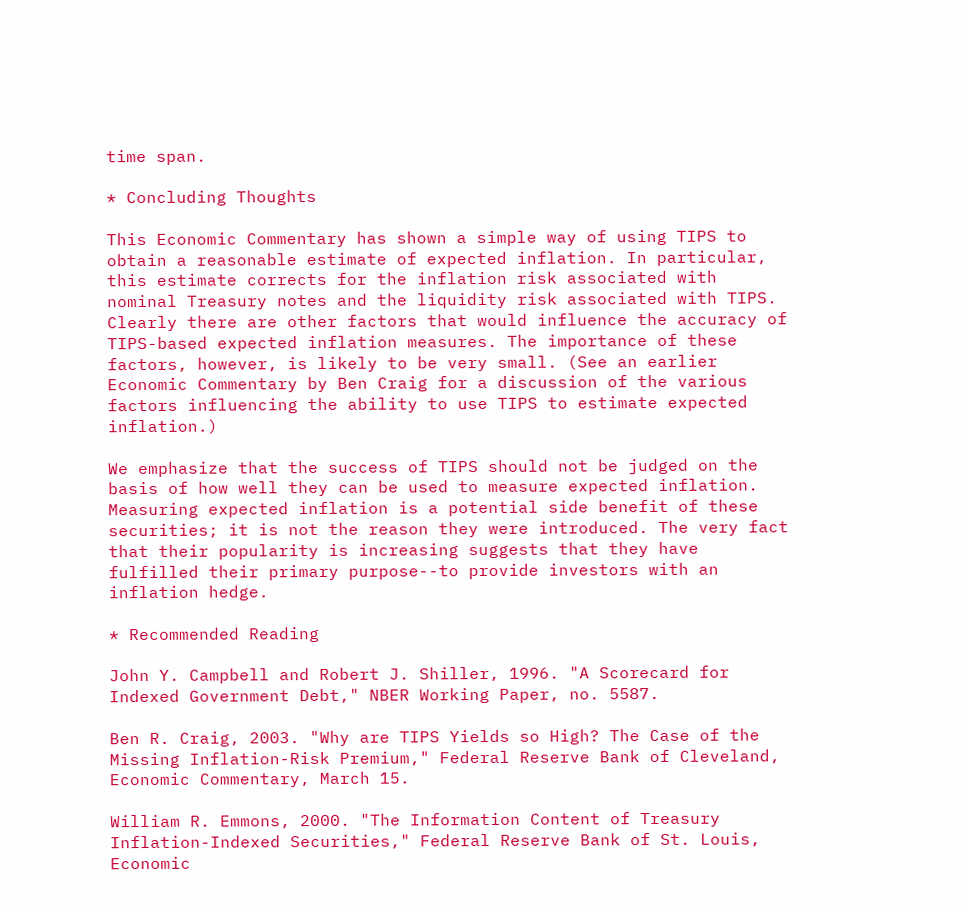time span.

* Concluding Thoughts

This Economic Commentary has shown a simple way of using TIPS to obtain a reasonable estimate of expected inflation. In particular, this estimate corrects for the inflation risk associated with nominal Treasury notes and the liquidity risk associated with TIPS. Clearly there are other factors that would influence the accuracy of TIPS-based expected inflation measures. The importance of these factors, however, is likely to be very small. (See an earlier Economic Commentary by Ben Craig for a discussion of the various factors influencing the ability to use TIPS to estimate expected inflation.)

We emphasize that the success of TIPS should not be judged on the basis of how well they can be used to measure expected inflation. Measuring expected inflation is a potential side benefit of these securities; it is not the reason they were introduced. The very fact that their popularity is increasing suggests that they have fulfilled their primary purpose--to provide investors with an inflation hedge.

* Recommended Reading

John Y. Campbell and Robert J. Shiller, 1996. "A Scorecard for Indexed Government Debt," NBER Working Paper, no. 5587.

Ben R. Craig, 2003. "Why are TIPS Yields so High? The Case of the Missing Inflation-Risk Premium," Federal Reserve Bank of Cleveland, Economic Commentary, March 15.

William R. Emmons, 2000. "The Information Content of Treasury Inflation-Indexed Securities," Federal Reserve Bank of St. Louis, Economic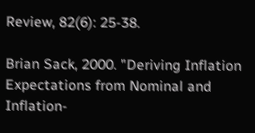Review, 82(6): 25-38.

Brian Sack, 2000. "Deriving Inflation Expectations from Nominal and Inflation-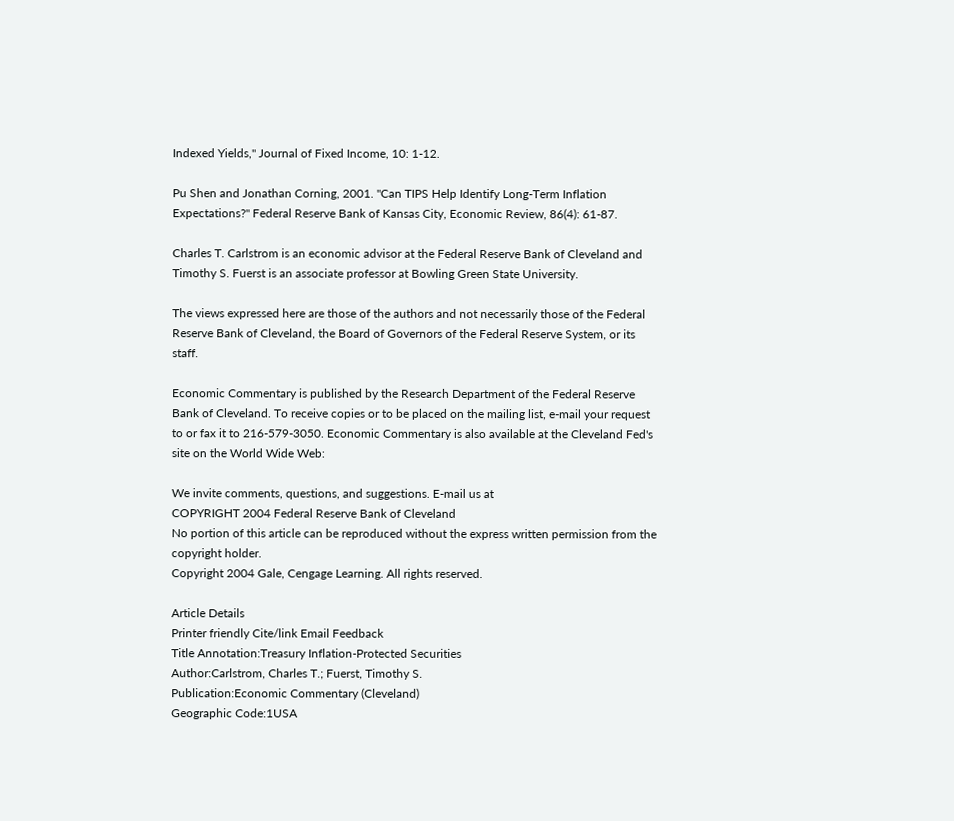Indexed Yields," Journal of Fixed Income, 10: 1-12.

Pu Shen and Jonathan Corning, 2001. "Can TIPS Help Identify Long-Term Inflation Expectations?" Federal Reserve Bank of Kansas City, Economic Review, 86(4): 61-87.

Charles T. Carlstrom is an economic advisor at the Federal Reserve Bank of Cleveland and Timothy S. Fuerst is an associate professor at Bowling Green State University.

The views expressed here are those of the authors and not necessarily those of the Federal Reserve Bank of Cleveland, the Board of Governors of the Federal Reserve System, or its staff.

Economic Commentary is published by the Research Department of the Federal Reserve Bank of Cleveland. To receive copies or to be placed on the mailing list, e-mail your request to or fax it to 216-579-3050. Economic Commentary is also available at the Cleveland Fed's site on the World Wide Web:

We invite comments, questions, and suggestions. E-mail us at
COPYRIGHT 2004 Federal Reserve Bank of Cleveland
No portion of this article can be reproduced without the express written permission from the copyright holder.
Copyright 2004 Gale, Cengage Learning. All rights reserved.

Article Details
Printer friendly Cite/link Email Feedback
Title Annotation:Treasury Inflation-Protected Securities
Author:Carlstrom, Charles T.; Fuerst, Timothy S.
Publication:Economic Commentary (Cleveland)
Geographic Code:1USA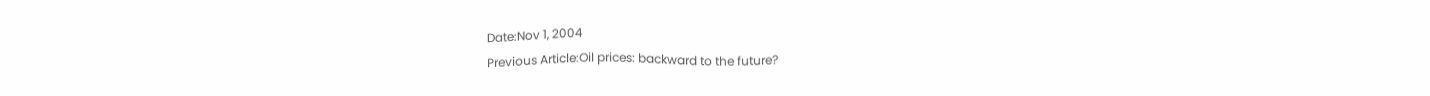Date:Nov 1, 2004
Previous Article:Oil prices: backward to the future?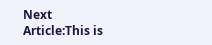Next Article:This is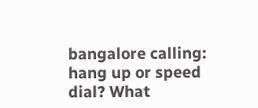bangalore calling: hang up or speed dial? What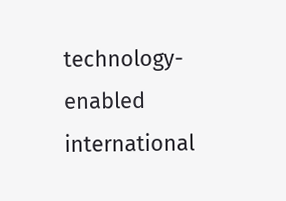technology-enabled international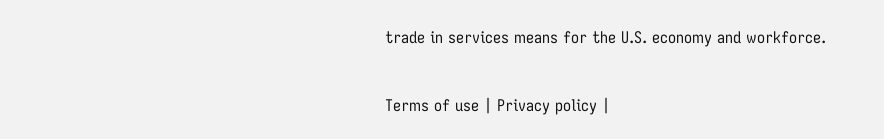trade in services means for the U.S. economy and workforce.

Terms of use | Privacy policy |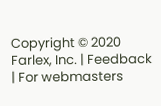Copyright © 2020 Farlex, Inc. | Feedback | For webmasters